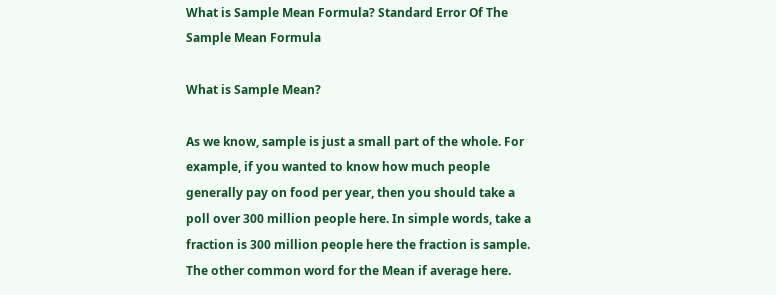What is Sample Mean Formula? Standard Error Of The Sample Mean Formula

What is Sample Mean?

As we know, sample is just a small part of the whole. For example, if you wanted to know how much people generally pay on food per year, then you should take a poll over 300 million people here. In simple words, take a fraction is 300 million people here the fraction is sample. The other common word for the Mean if average here.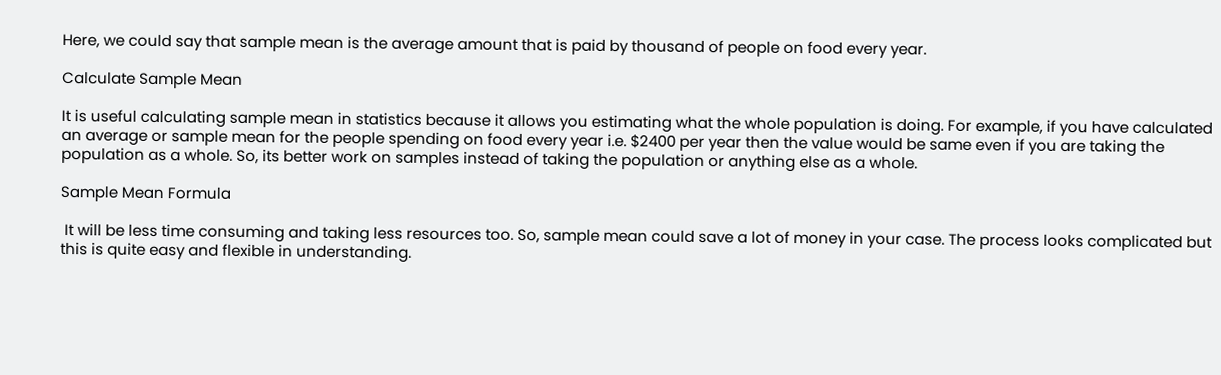Here, we could say that sample mean is the average amount that is paid by thousand of people on food every year.

Calculate Sample Mean

It is useful calculating sample mean in statistics because it allows you estimating what the whole population is doing. For example, if you have calculated an average or sample mean for the people spending on food every year i.e. $2400 per year then the value would be same even if you are taking the population as a whole. So, its better work on samples instead of taking the population or anything else as a whole.

Sample Mean Formula

 It will be less time consuming and taking less resources too. So, sample mean could save a lot of money in your case. The process looks complicated but this is quite easy and flexible in understanding.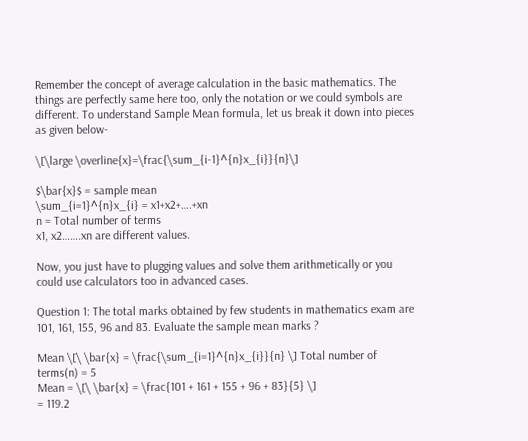Remember the concept of average calculation in the basic mathematics. The things are perfectly same here too, only the notation or we could symbols are different. To understand Sample Mean formula, let us break it down into pieces as given below-

\[\large \overline{x}=\frac{\sum_{i-1}^{n}x_{i}}{n}\]

$\bar{x}$ = sample mean
\sum_{i=1}^{n}x_{i} = x1+x2+….+xn
n = Total number of terms
x1, x2…….xn are different values.

Now, you just have to plugging values and solve them arithmetically or you could use calculators too in advanced cases.

Question 1: The total marks obtained by few students in mathematics exam are 101, 161, 155, 96 and 83. Evaluate the sample mean marks ?

Mean \[\ \bar{x} = \frac{\sum_{i=1}^{n}x_{i}}{n} \] Total number of terms(n) = 5
Mean = \[\ \bar{x} = \frac{101 + 161 + 155 + 96 + 83}{5} \]
= 119.2